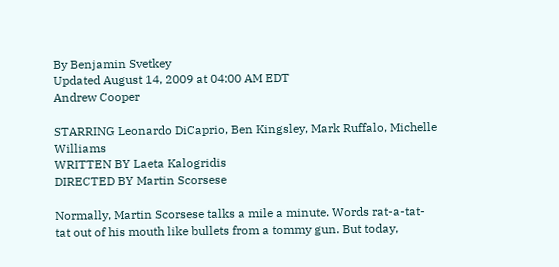By Benjamin Svetkey
Updated August 14, 2009 at 04:00 AM EDT
Andrew Cooper

STARRING Leonardo DiCaprio, Ben Kingsley, Mark Ruffalo, Michelle Williams
WRITTEN BY Laeta Kalogridis
DIRECTED BY Martin Scorsese

Normally, Martin Scorsese talks a mile a minute. Words rat-a-tat-tat out of his mouth like bullets from a tommy gun. But today,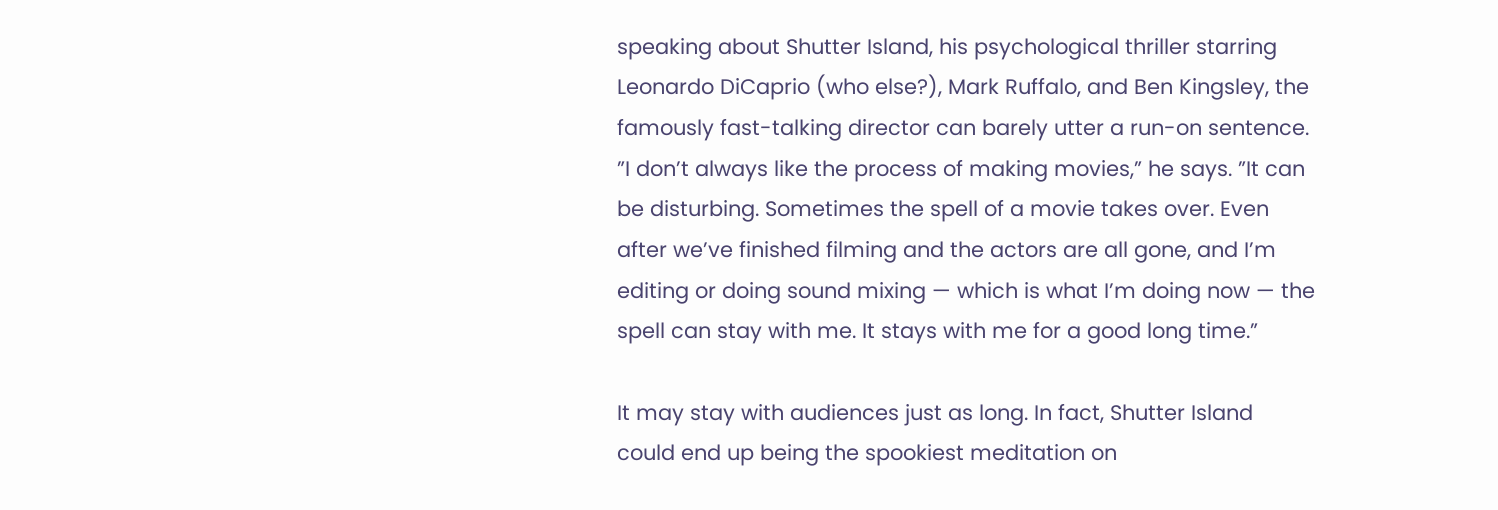speaking about Shutter Island, his psychological thriller starring Leonardo DiCaprio (who else?), Mark Ruffalo, and Ben Kingsley, the famously fast-talking director can barely utter a run-on sentence. ”I don’t always like the process of making movies,” he says. ”It can be disturbing. Sometimes the spell of a movie takes over. Even after we’ve finished filming and the actors are all gone, and I’m editing or doing sound mixing — which is what I’m doing now — the spell can stay with me. It stays with me for a good long time.”

It may stay with audiences just as long. In fact, Shutter Island could end up being the spookiest meditation on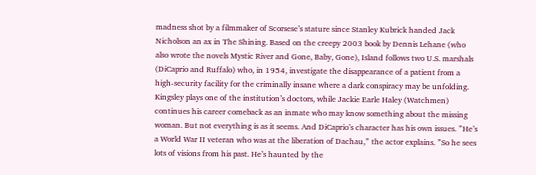madness shot by a filmmaker of Scorsese’s stature since Stanley Kubrick handed Jack Nicholson an ax in The Shining. Based on the creepy 2003 book by Dennis Lehane (who also wrote the novels Mystic River and Gone, Baby, Gone), Island follows two U.S. marshals (DiCaprio and Ruffalo) who, in 1954, investigate the disappearance of a patient from a high-security facility for the criminally insane where a dark conspiracy may be unfolding. Kingsley plays one of the institution’s doctors, while Jackie Earle Haley (Watchmen) continues his career comeback as an inmate who may know something about the missing woman. But not everything is as it seems. And DiCaprio’s character has his own issues. ”He’s a World War II veteran who was at the liberation of Dachau,” the actor explains. ”So he sees lots of visions from his past. He’s haunted by the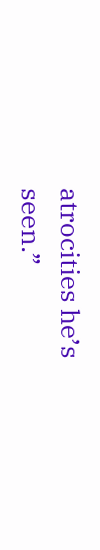atrocities he’s seen.”